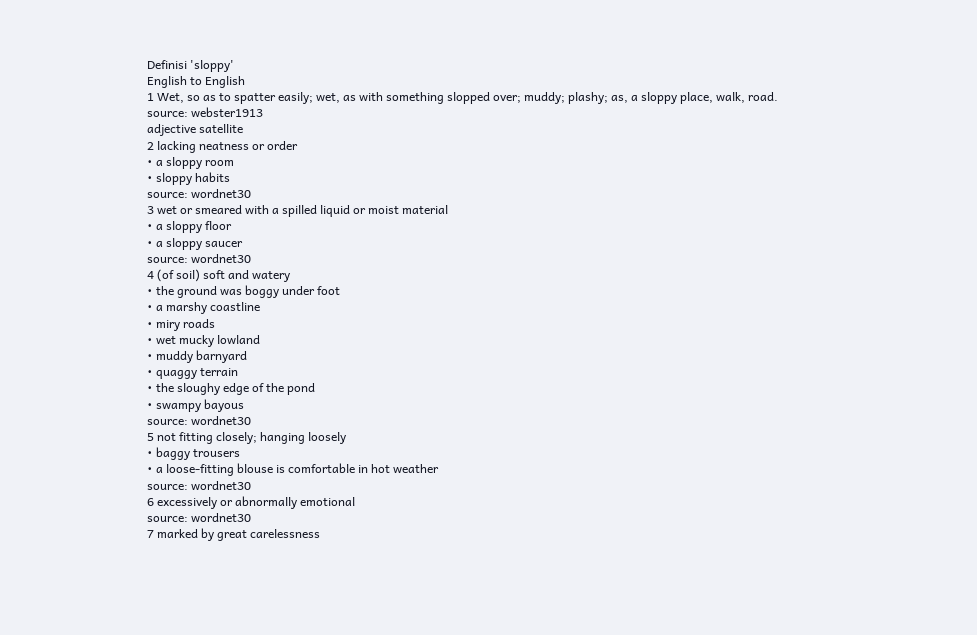Definisi 'sloppy'
English to English
1 Wet, so as to spatter easily; wet, as with something slopped over; muddy; plashy; as, a sloppy place, walk, road.
source: webster1913
adjective satellite
2 lacking neatness or order
• a sloppy room
• sloppy habits
source: wordnet30
3 wet or smeared with a spilled liquid or moist material
• a sloppy floor
• a sloppy saucer
source: wordnet30
4 (of soil) soft and watery
• the ground was boggy under foot
• a marshy coastline
• miry roads
• wet mucky lowland
• muddy barnyard
• quaggy terrain
• the sloughy edge of the pond
• swampy bayous
source: wordnet30
5 not fitting closely; hanging loosely
• baggy trousers
• a loose-fitting blouse is comfortable in hot weather
source: wordnet30
6 excessively or abnormally emotional
source: wordnet30
7 marked by great carelessness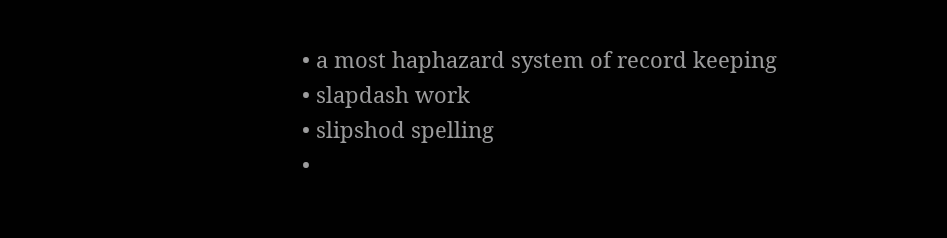• a most haphazard system of record keeping
• slapdash work
• slipshod spelling
•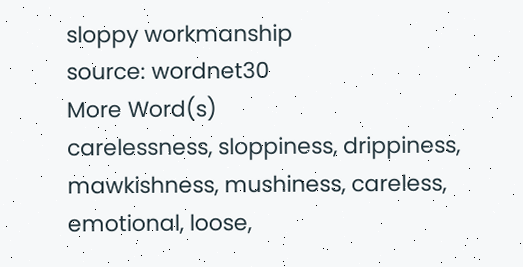sloppy workmanship
source: wordnet30
More Word(s)
carelessness, sloppiness, drippiness, mawkishness, mushiness, careless, emotional, loose,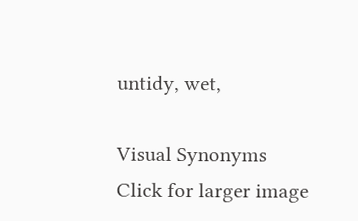untidy, wet,

Visual Synonyms
Click for larger image